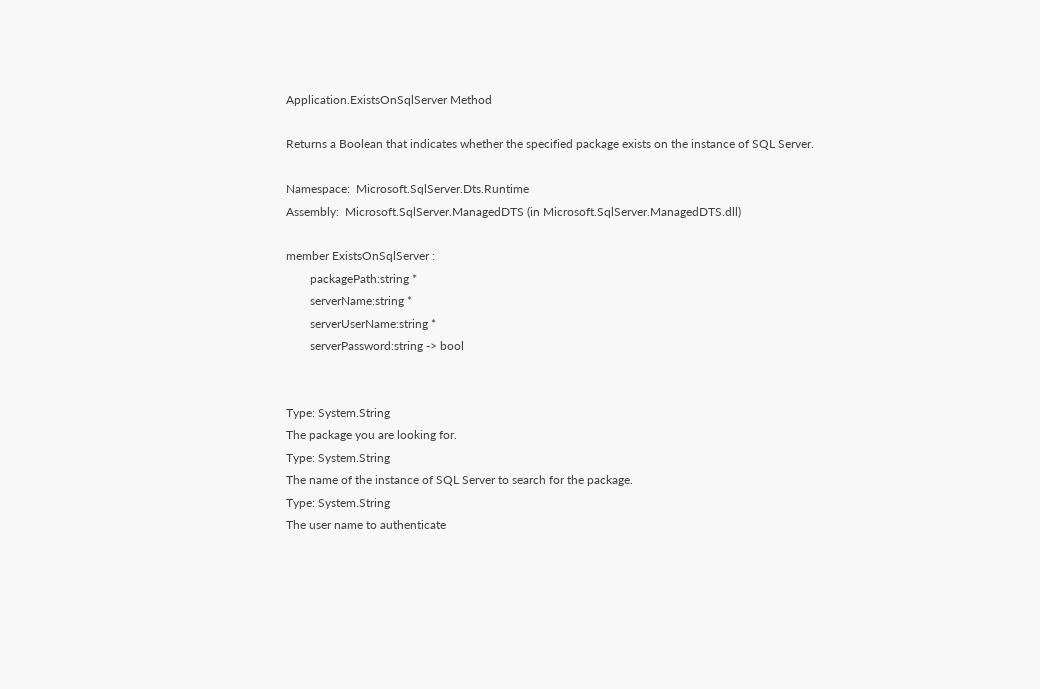Application.ExistsOnSqlServer Method

Returns a Boolean that indicates whether the specified package exists on the instance of SQL Server.

Namespace:  Microsoft.SqlServer.Dts.Runtime
Assembly:  Microsoft.SqlServer.ManagedDTS (in Microsoft.SqlServer.ManagedDTS.dll)

member ExistsOnSqlServer :
        packagePath:string *
        serverName:string *
        serverUserName:string *
        serverPassword:string -> bool


Type: System.String
The package you are looking for.
Type: System.String
The name of the instance of SQL Server to search for the package.
Type: System.String
The user name to authenticate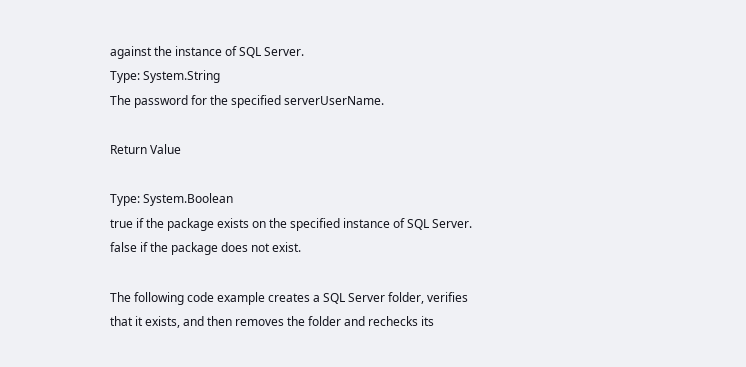against the instance of SQL Server.
Type: System.String
The password for the specified serverUserName.

Return Value

Type: System.Boolean
true if the package exists on the specified instance of SQL Server. false if the package does not exist.

The following code example creates a SQL Server folder, verifies that it exists, and then removes the folder and rechecks its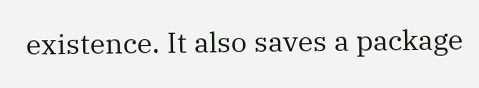existence. It also saves a package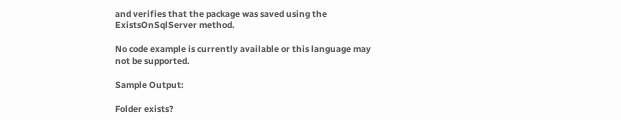and verifies that the package was saved using the ExistsOnSqlServer method.

No code example is currently available or this language may not be supported.

Sample Output:

Folder exists?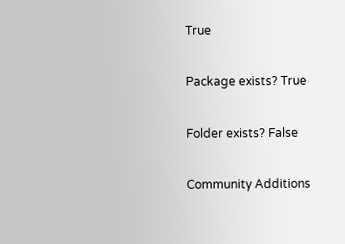True

Package exists? True

Folder exists? False

Community Additions